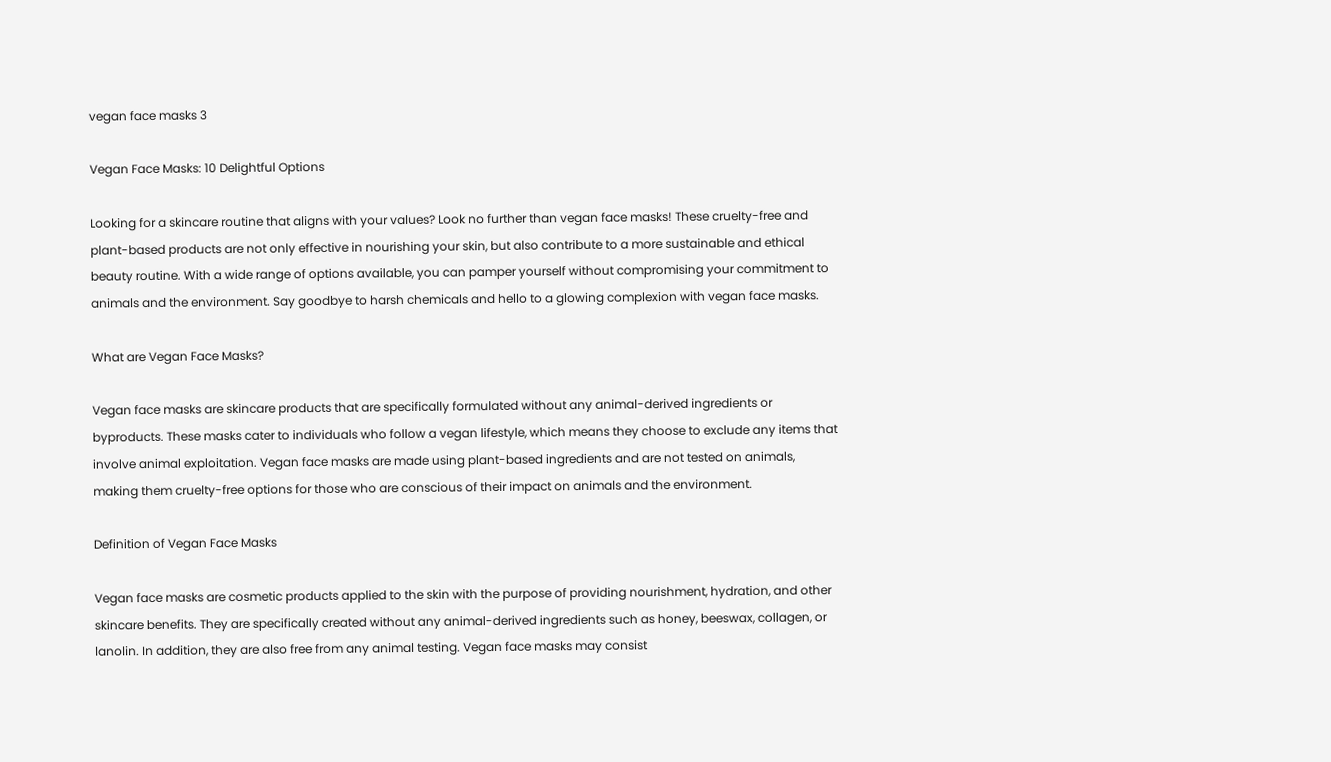vegan face masks 3

Vegan Face Masks: 10 Delightful Options

Looking for a skincare routine that aligns with your values? Look no further than vegan face masks! These cruelty-free and plant-based products are not only effective in nourishing your skin, but also contribute to a more sustainable and ethical beauty routine. With a wide range of options available, you can pamper yourself without compromising your commitment to animals and the environment. Say goodbye to harsh chemicals and hello to a glowing complexion with vegan face masks.

What are Vegan Face Masks?

Vegan face masks are skincare products that are specifically formulated without any animal-derived ingredients or byproducts. These masks cater to individuals who follow a vegan lifestyle, which means they choose to exclude any items that involve animal exploitation. Vegan face masks are made using plant-based ingredients and are not tested on animals, making them cruelty-free options for those who are conscious of their impact on animals and the environment.

Definition of Vegan Face Masks

Vegan face masks are cosmetic products applied to the skin with the purpose of providing nourishment, hydration, and other skincare benefits. They are specifically created without any animal-derived ingredients such as honey, beeswax, collagen, or lanolin. In addition, they are also free from any animal testing. Vegan face masks may consist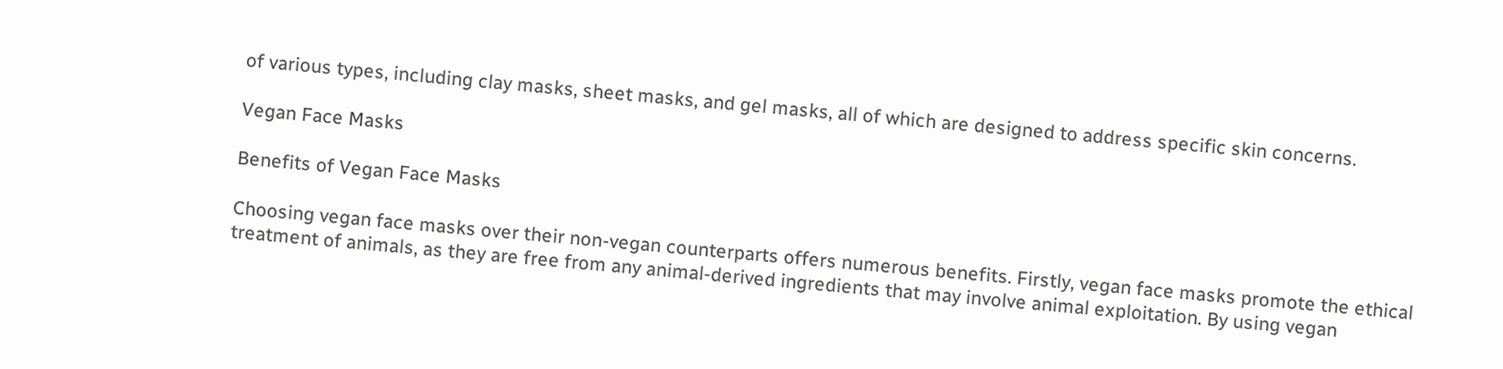of various types, including clay masks, sheet masks, and gel masks, all of which are designed to address specific skin concerns.

Vegan Face Masks

Benefits of Vegan Face Masks

Choosing vegan face masks over their non-vegan counterparts offers numerous benefits. Firstly, vegan face masks promote the ethical treatment of animals, as they are free from any animal-derived ingredients that may involve animal exploitation. By using vegan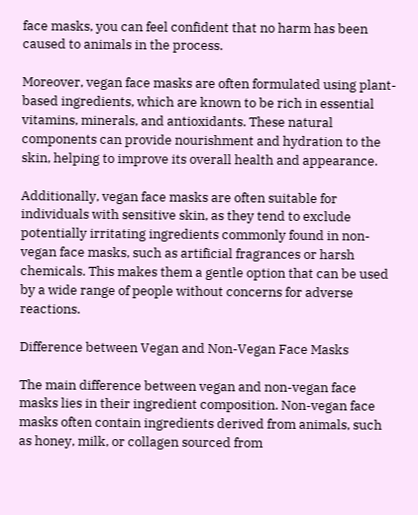face masks, you can feel confident that no harm has been caused to animals in the process.

Moreover, vegan face masks are often formulated using plant-based ingredients, which are known to be rich in essential vitamins, minerals, and antioxidants. These natural components can provide nourishment and hydration to the skin, helping to improve its overall health and appearance.

Additionally, vegan face masks are often suitable for individuals with sensitive skin, as they tend to exclude potentially irritating ingredients commonly found in non-vegan face masks, such as artificial fragrances or harsh chemicals. This makes them a gentle option that can be used by a wide range of people without concerns for adverse reactions.

Difference between Vegan and Non-Vegan Face Masks

The main difference between vegan and non-vegan face masks lies in their ingredient composition. Non-vegan face masks often contain ingredients derived from animals, such as honey, milk, or collagen sourced from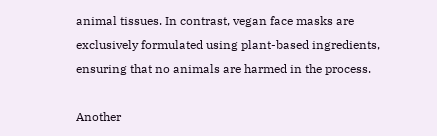animal tissues. In contrast, vegan face masks are exclusively formulated using plant-based ingredients, ensuring that no animals are harmed in the process.

Another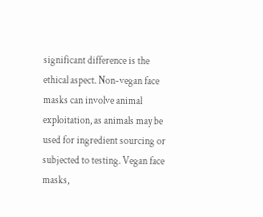significant difference is the ethical aspect. Non-vegan face masks can involve animal exploitation, as animals may be used for ingredient sourcing or subjected to testing. Vegan face masks,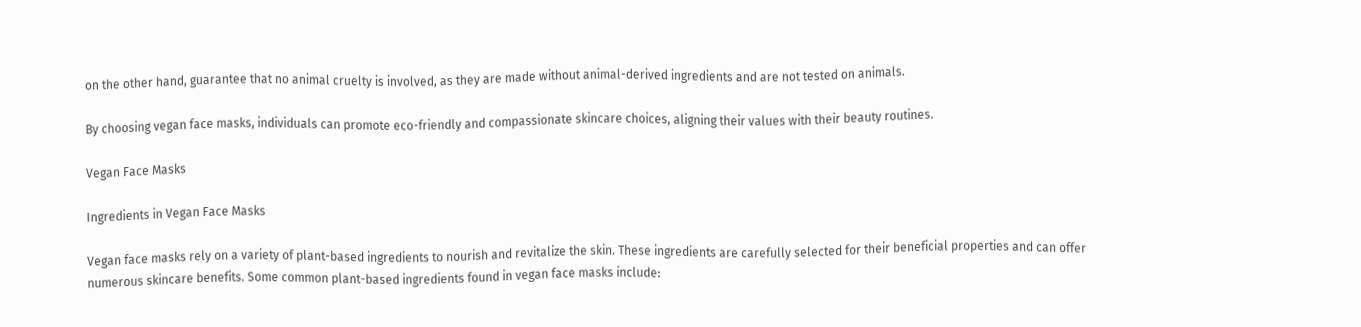on the other hand, guarantee that no animal cruelty is involved, as they are made without animal-derived ingredients and are not tested on animals.

By choosing vegan face masks, individuals can promote eco-friendly and compassionate skincare choices, aligning their values with their beauty routines.

Vegan Face Masks

Ingredients in Vegan Face Masks

Vegan face masks rely on a variety of plant-based ingredients to nourish and revitalize the skin. These ingredients are carefully selected for their beneficial properties and can offer numerous skincare benefits. Some common plant-based ingredients found in vegan face masks include: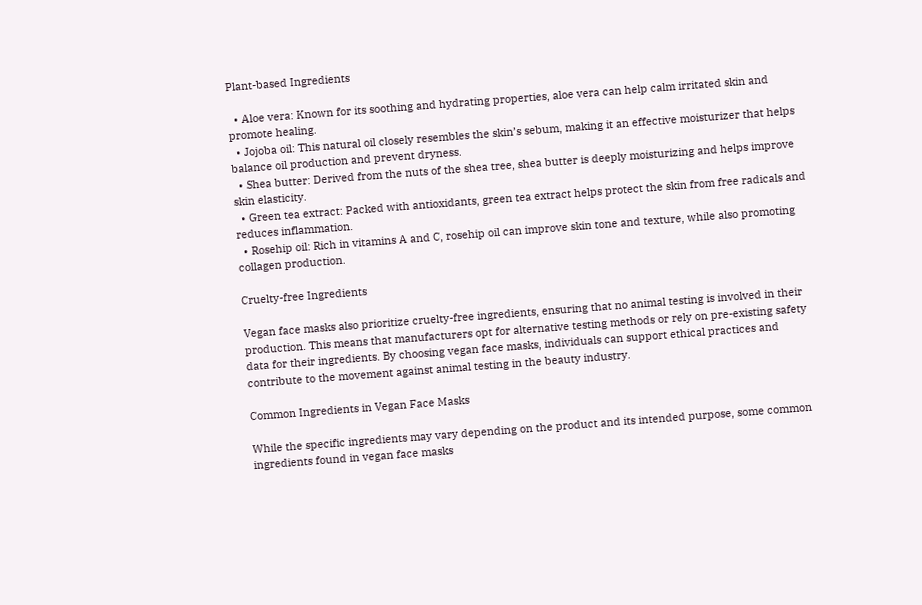Plant-based Ingredients

  • Aloe vera: Known for its soothing and hydrating properties, aloe vera can help calm irritated skin and promote healing.
  • Jojoba oil: This natural oil closely resembles the skin’s sebum, making it an effective moisturizer that helps balance oil production and prevent dryness.
  • Shea butter: Derived from the nuts of the shea tree, shea butter is deeply moisturizing and helps improve skin elasticity.
  • Green tea extract: Packed with antioxidants, green tea extract helps protect the skin from free radicals and reduces inflammation.
  • Rosehip oil: Rich in vitamins A and C, rosehip oil can improve skin tone and texture, while also promoting collagen production.

Cruelty-free Ingredients

Vegan face masks also prioritize cruelty-free ingredients, ensuring that no animal testing is involved in their production. This means that manufacturers opt for alternative testing methods or rely on pre-existing safety data for their ingredients. By choosing vegan face masks, individuals can support ethical practices and contribute to the movement against animal testing in the beauty industry.

Common Ingredients in Vegan Face Masks

While the specific ingredients may vary depending on the product and its intended purpose, some common ingredients found in vegan face masks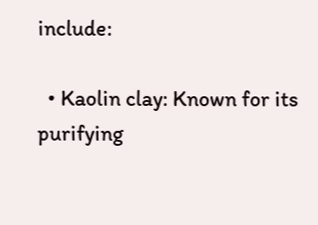include:

  • Kaolin clay: Known for its purifying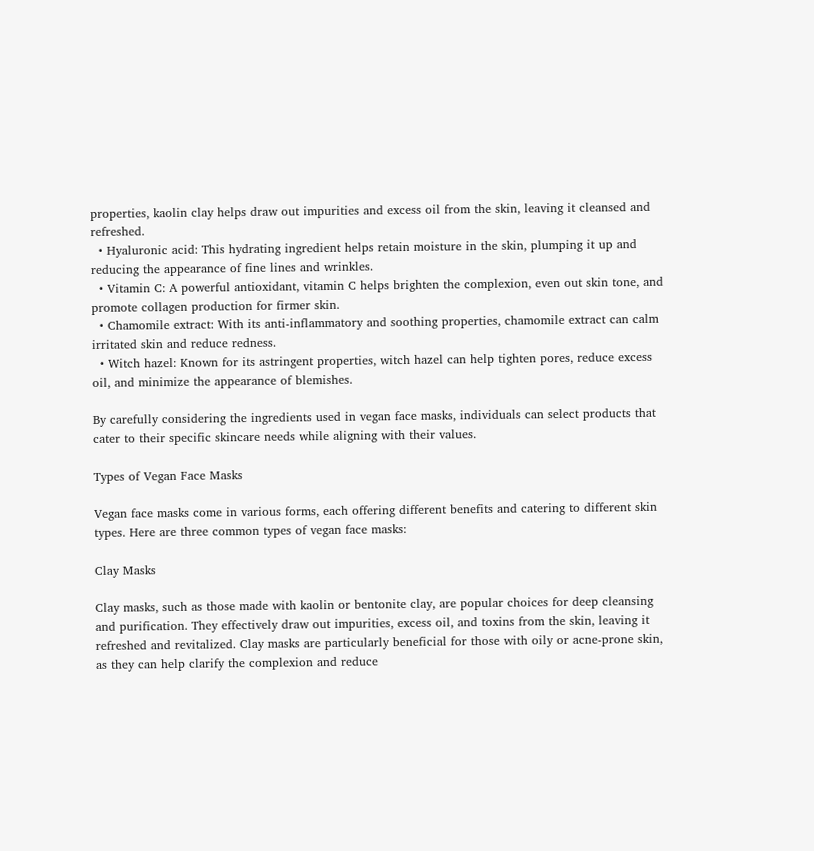properties, kaolin clay helps draw out impurities and excess oil from the skin, leaving it cleansed and refreshed.
  • Hyaluronic acid: This hydrating ingredient helps retain moisture in the skin, plumping it up and reducing the appearance of fine lines and wrinkles.
  • Vitamin C: A powerful antioxidant, vitamin C helps brighten the complexion, even out skin tone, and promote collagen production for firmer skin.
  • Chamomile extract: With its anti-inflammatory and soothing properties, chamomile extract can calm irritated skin and reduce redness.
  • Witch hazel: Known for its astringent properties, witch hazel can help tighten pores, reduce excess oil, and minimize the appearance of blemishes.

By carefully considering the ingredients used in vegan face masks, individuals can select products that cater to their specific skincare needs while aligning with their values.

Types of Vegan Face Masks

Vegan face masks come in various forms, each offering different benefits and catering to different skin types. Here are three common types of vegan face masks:

Clay Masks

Clay masks, such as those made with kaolin or bentonite clay, are popular choices for deep cleansing and purification. They effectively draw out impurities, excess oil, and toxins from the skin, leaving it refreshed and revitalized. Clay masks are particularly beneficial for those with oily or acne-prone skin, as they can help clarify the complexion and reduce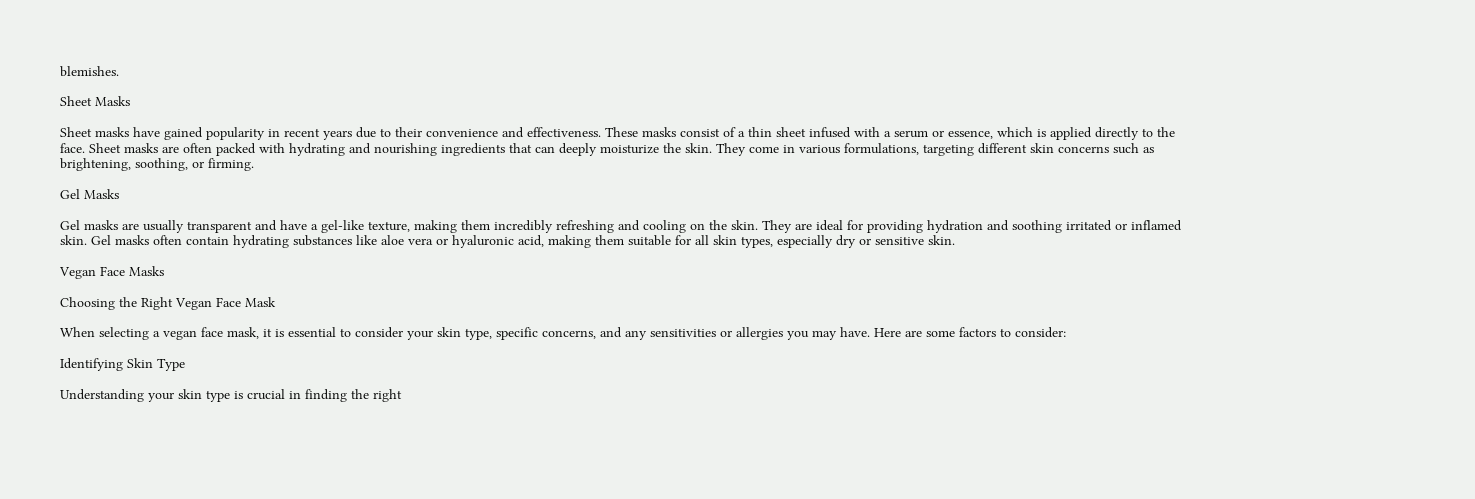blemishes.

Sheet Masks

Sheet masks have gained popularity in recent years due to their convenience and effectiveness. These masks consist of a thin sheet infused with a serum or essence, which is applied directly to the face. Sheet masks are often packed with hydrating and nourishing ingredients that can deeply moisturize the skin. They come in various formulations, targeting different skin concerns such as brightening, soothing, or firming.

Gel Masks

Gel masks are usually transparent and have a gel-like texture, making them incredibly refreshing and cooling on the skin. They are ideal for providing hydration and soothing irritated or inflamed skin. Gel masks often contain hydrating substances like aloe vera or hyaluronic acid, making them suitable for all skin types, especially dry or sensitive skin.

Vegan Face Masks

Choosing the Right Vegan Face Mask

When selecting a vegan face mask, it is essential to consider your skin type, specific concerns, and any sensitivities or allergies you may have. Here are some factors to consider:

Identifying Skin Type

Understanding your skin type is crucial in finding the right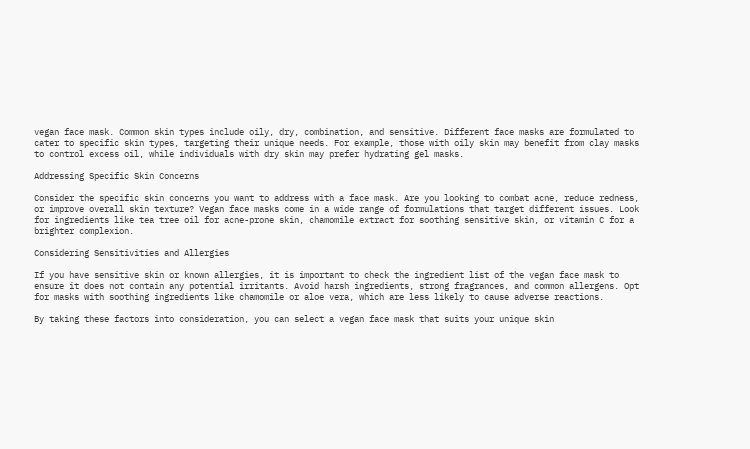vegan face mask. Common skin types include oily, dry, combination, and sensitive. Different face masks are formulated to cater to specific skin types, targeting their unique needs. For example, those with oily skin may benefit from clay masks to control excess oil, while individuals with dry skin may prefer hydrating gel masks.

Addressing Specific Skin Concerns

Consider the specific skin concerns you want to address with a face mask. Are you looking to combat acne, reduce redness, or improve overall skin texture? Vegan face masks come in a wide range of formulations that target different issues. Look for ingredients like tea tree oil for acne-prone skin, chamomile extract for soothing sensitive skin, or vitamin C for a brighter complexion.

Considering Sensitivities and Allergies

If you have sensitive skin or known allergies, it is important to check the ingredient list of the vegan face mask to ensure it does not contain any potential irritants. Avoid harsh ingredients, strong fragrances, and common allergens. Opt for masks with soothing ingredients like chamomile or aloe vera, which are less likely to cause adverse reactions.

By taking these factors into consideration, you can select a vegan face mask that suits your unique skin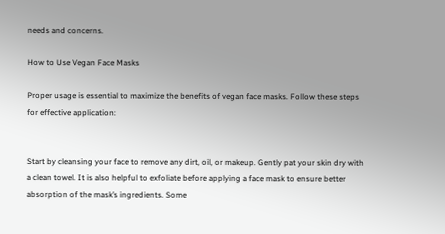needs and concerns.

How to Use Vegan Face Masks

Proper usage is essential to maximize the benefits of vegan face masks. Follow these steps for effective application:


Start by cleansing your face to remove any dirt, oil, or makeup. Gently pat your skin dry with a clean towel. It is also helpful to exfoliate before applying a face mask to ensure better absorption of the mask’s ingredients. Some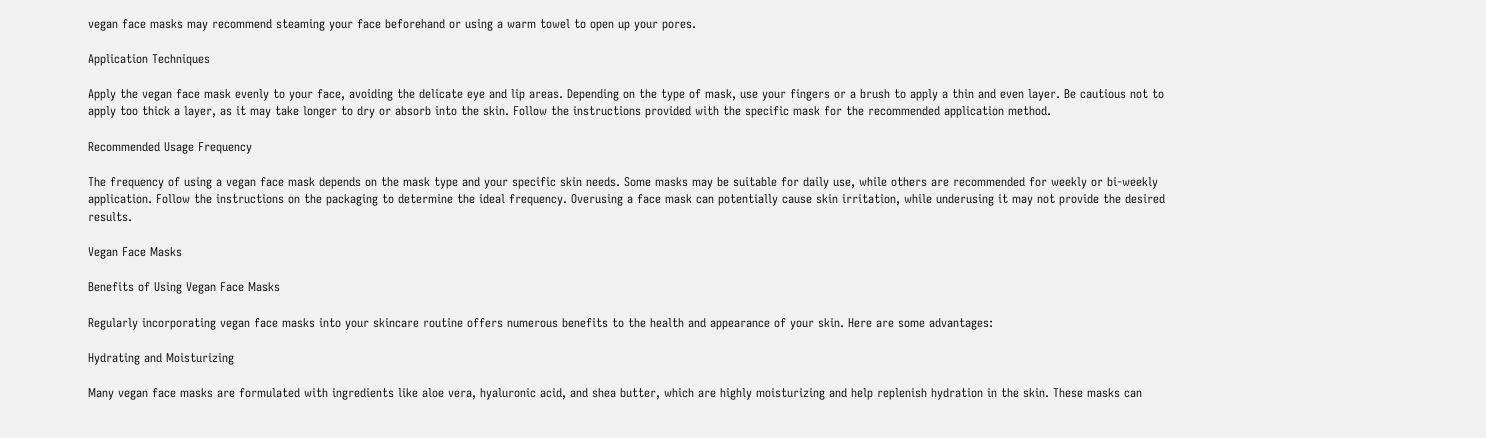vegan face masks may recommend steaming your face beforehand or using a warm towel to open up your pores.

Application Techniques

Apply the vegan face mask evenly to your face, avoiding the delicate eye and lip areas. Depending on the type of mask, use your fingers or a brush to apply a thin and even layer. Be cautious not to apply too thick a layer, as it may take longer to dry or absorb into the skin. Follow the instructions provided with the specific mask for the recommended application method.

Recommended Usage Frequency

The frequency of using a vegan face mask depends on the mask type and your specific skin needs. Some masks may be suitable for daily use, while others are recommended for weekly or bi-weekly application. Follow the instructions on the packaging to determine the ideal frequency. Overusing a face mask can potentially cause skin irritation, while underusing it may not provide the desired results.

Vegan Face Masks

Benefits of Using Vegan Face Masks

Regularly incorporating vegan face masks into your skincare routine offers numerous benefits to the health and appearance of your skin. Here are some advantages:

Hydrating and Moisturizing

Many vegan face masks are formulated with ingredients like aloe vera, hyaluronic acid, and shea butter, which are highly moisturizing and help replenish hydration in the skin. These masks can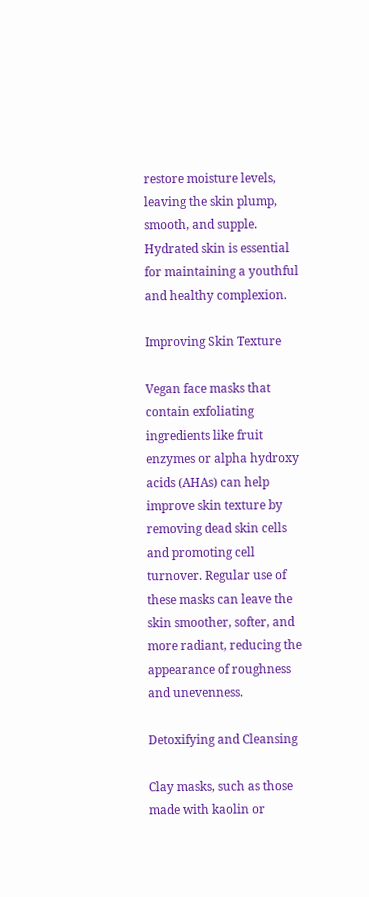restore moisture levels, leaving the skin plump, smooth, and supple. Hydrated skin is essential for maintaining a youthful and healthy complexion.

Improving Skin Texture

Vegan face masks that contain exfoliating ingredients like fruit enzymes or alpha hydroxy acids (AHAs) can help improve skin texture by removing dead skin cells and promoting cell turnover. Regular use of these masks can leave the skin smoother, softer, and more radiant, reducing the appearance of roughness and unevenness.

Detoxifying and Cleansing

Clay masks, such as those made with kaolin or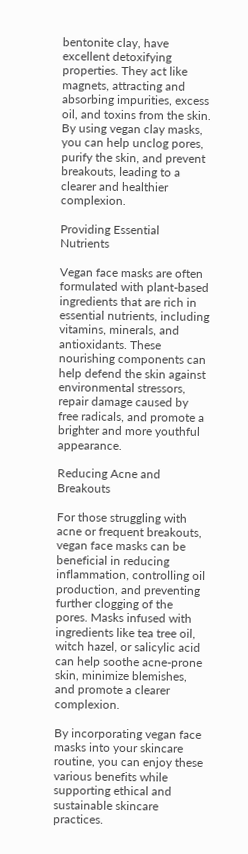bentonite clay, have excellent detoxifying properties. They act like magnets, attracting and absorbing impurities, excess oil, and toxins from the skin. By using vegan clay masks, you can help unclog pores, purify the skin, and prevent breakouts, leading to a clearer and healthier complexion.

Providing Essential Nutrients

Vegan face masks are often formulated with plant-based ingredients that are rich in essential nutrients, including vitamins, minerals, and antioxidants. These nourishing components can help defend the skin against environmental stressors, repair damage caused by free radicals, and promote a brighter and more youthful appearance.

Reducing Acne and Breakouts

For those struggling with acne or frequent breakouts, vegan face masks can be beneficial in reducing inflammation, controlling oil production, and preventing further clogging of the pores. Masks infused with ingredients like tea tree oil, witch hazel, or salicylic acid can help soothe acne-prone skin, minimize blemishes, and promote a clearer complexion.

By incorporating vegan face masks into your skincare routine, you can enjoy these various benefits while supporting ethical and sustainable skincare practices.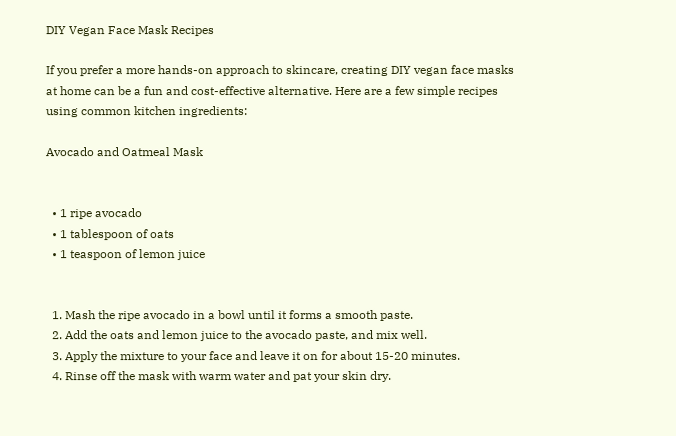DIY Vegan Face Mask Recipes

If you prefer a more hands-on approach to skincare, creating DIY vegan face masks at home can be a fun and cost-effective alternative. Here are a few simple recipes using common kitchen ingredients:

Avocado and Oatmeal Mask


  • 1 ripe avocado
  • 1 tablespoon of oats
  • 1 teaspoon of lemon juice


  1. Mash the ripe avocado in a bowl until it forms a smooth paste.
  2. Add the oats and lemon juice to the avocado paste, and mix well.
  3. Apply the mixture to your face and leave it on for about 15-20 minutes.
  4. Rinse off the mask with warm water and pat your skin dry.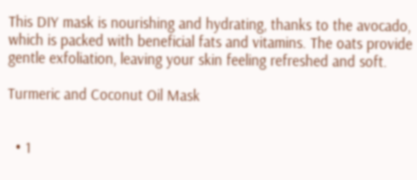This DIY mask is nourishing and hydrating, thanks to the avocado, which is packed with beneficial fats and vitamins. The oats provide gentle exfoliation, leaving your skin feeling refreshed and soft.

Turmeric and Coconut Oil Mask


  • 1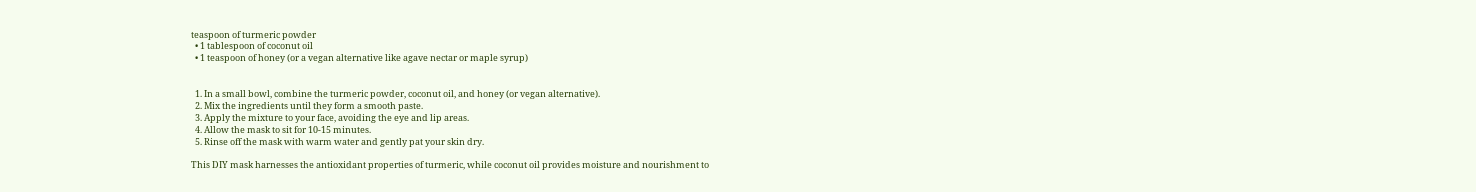teaspoon of turmeric powder
  • 1 tablespoon of coconut oil
  • 1 teaspoon of honey (or a vegan alternative like agave nectar or maple syrup)


  1. In a small bowl, combine the turmeric powder, coconut oil, and honey (or vegan alternative).
  2. Mix the ingredients until they form a smooth paste.
  3. Apply the mixture to your face, avoiding the eye and lip areas.
  4. Allow the mask to sit for 10-15 minutes.
  5. Rinse off the mask with warm water and gently pat your skin dry.

This DIY mask harnesses the antioxidant properties of turmeric, while coconut oil provides moisture and nourishment to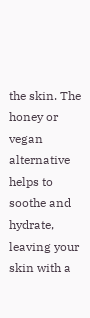the skin. The honey or vegan alternative helps to soothe and hydrate, leaving your skin with a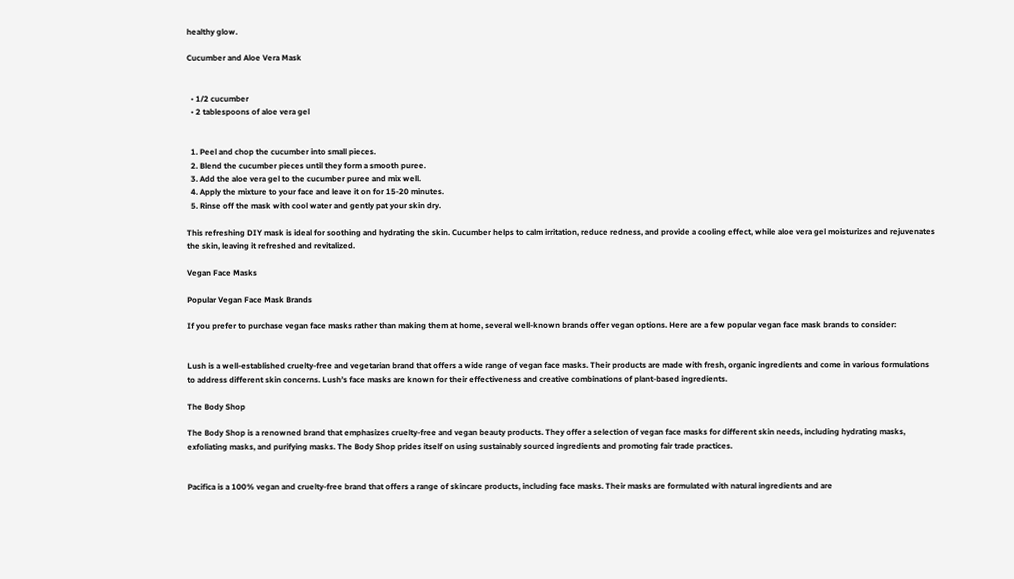healthy glow.

Cucumber and Aloe Vera Mask


  • 1/2 cucumber
  • 2 tablespoons of aloe vera gel


  1. Peel and chop the cucumber into small pieces.
  2. Blend the cucumber pieces until they form a smooth puree.
  3. Add the aloe vera gel to the cucumber puree and mix well.
  4. Apply the mixture to your face and leave it on for 15-20 minutes.
  5. Rinse off the mask with cool water and gently pat your skin dry.

This refreshing DIY mask is ideal for soothing and hydrating the skin. Cucumber helps to calm irritation, reduce redness, and provide a cooling effect, while aloe vera gel moisturizes and rejuvenates the skin, leaving it refreshed and revitalized.

Vegan Face Masks

Popular Vegan Face Mask Brands

If you prefer to purchase vegan face masks rather than making them at home, several well-known brands offer vegan options. Here are a few popular vegan face mask brands to consider:


Lush is a well-established cruelty-free and vegetarian brand that offers a wide range of vegan face masks. Their products are made with fresh, organic ingredients and come in various formulations to address different skin concerns. Lush’s face masks are known for their effectiveness and creative combinations of plant-based ingredients.

The Body Shop

The Body Shop is a renowned brand that emphasizes cruelty-free and vegan beauty products. They offer a selection of vegan face masks for different skin needs, including hydrating masks, exfoliating masks, and purifying masks. The Body Shop prides itself on using sustainably sourced ingredients and promoting fair trade practices.


Pacifica is a 100% vegan and cruelty-free brand that offers a range of skincare products, including face masks. Their masks are formulated with natural ingredients and are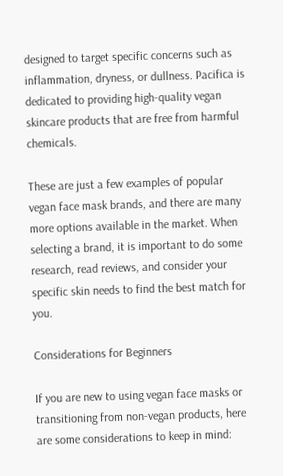designed to target specific concerns such as inflammation, dryness, or dullness. Pacifica is dedicated to providing high-quality vegan skincare products that are free from harmful chemicals.

These are just a few examples of popular vegan face mask brands, and there are many more options available in the market. When selecting a brand, it is important to do some research, read reviews, and consider your specific skin needs to find the best match for you.

Considerations for Beginners

If you are new to using vegan face masks or transitioning from non-vegan products, here are some considerations to keep in mind: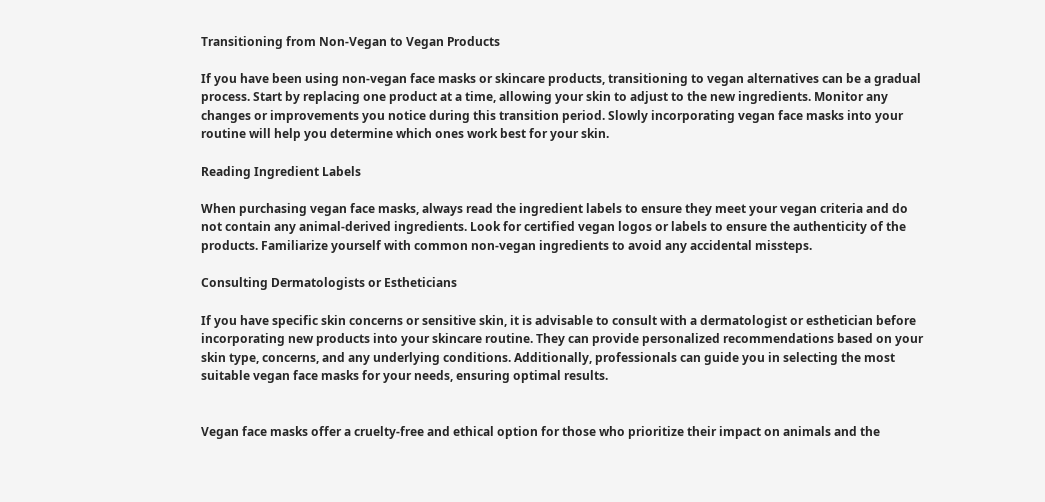Transitioning from Non-Vegan to Vegan Products

If you have been using non-vegan face masks or skincare products, transitioning to vegan alternatives can be a gradual process. Start by replacing one product at a time, allowing your skin to adjust to the new ingredients. Monitor any changes or improvements you notice during this transition period. Slowly incorporating vegan face masks into your routine will help you determine which ones work best for your skin.

Reading Ingredient Labels

When purchasing vegan face masks, always read the ingredient labels to ensure they meet your vegan criteria and do not contain any animal-derived ingredients. Look for certified vegan logos or labels to ensure the authenticity of the products. Familiarize yourself with common non-vegan ingredients to avoid any accidental missteps.

Consulting Dermatologists or Estheticians

If you have specific skin concerns or sensitive skin, it is advisable to consult with a dermatologist or esthetician before incorporating new products into your skincare routine. They can provide personalized recommendations based on your skin type, concerns, and any underlying conditions. Additionally, professionals can guide you in selecting the most suitable vegan face masks for your needs, ensuring optimal results.


Vegan face masks offer a cruelty-free and ethical option for those who prioritize their impact on animals and the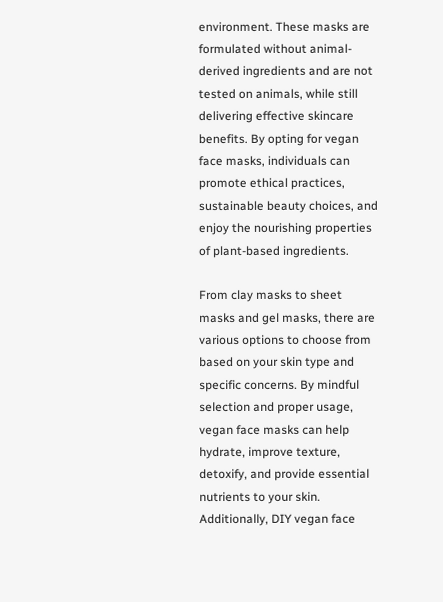environment. These masks are formulated without animal-derived ingredients and are not tested on animals, while still delivering effective skincare benefits. By opting for vegan face masks, individuals can promote ethical practices, sustainable beauty choices, and enjoy the nourishing properties of plant-based ingredients.

From clay masks to sheet masks and gel masks, there are various options to choose from based on your skin type and specific concerns. By mindful selection and proper usage, vegan face masks can help hydrate, improve texture, detoxify, and provide essential nutrients to your skin. Additionally, DIY vegan face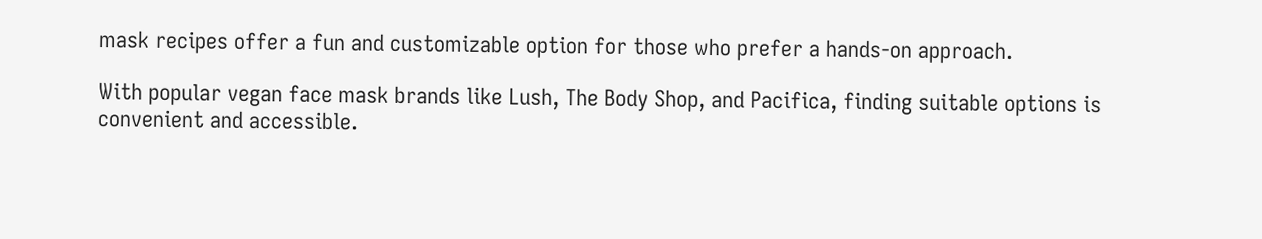mask recipes offer a fun and customizable option for those who prefer a hands-on approach.

With popular vegan face mask brands like Lush, The Body Shop, and Pacifica, finding suitable options is convenient and accessible.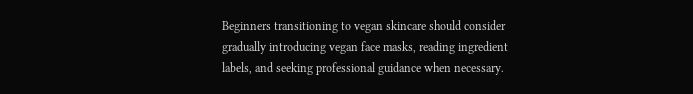Beginners transitioning to vegan skincare should consider gradually introducing vegan face masks, reading ingredient labels, and seeking professional guidance when necessary.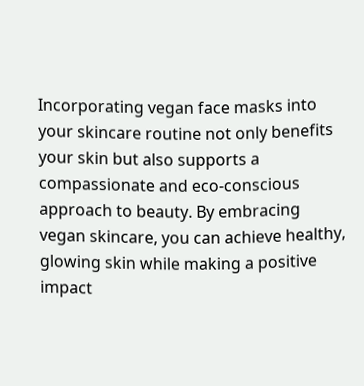Incorporating vegan face masks into your skincare routine not only benefits your skin but also supports a compassionate and eco-conscious approach to beauty. By embracing vegan skincare, you can achieve healthy, glowing skin while making a positive impact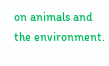on animals and the environment.